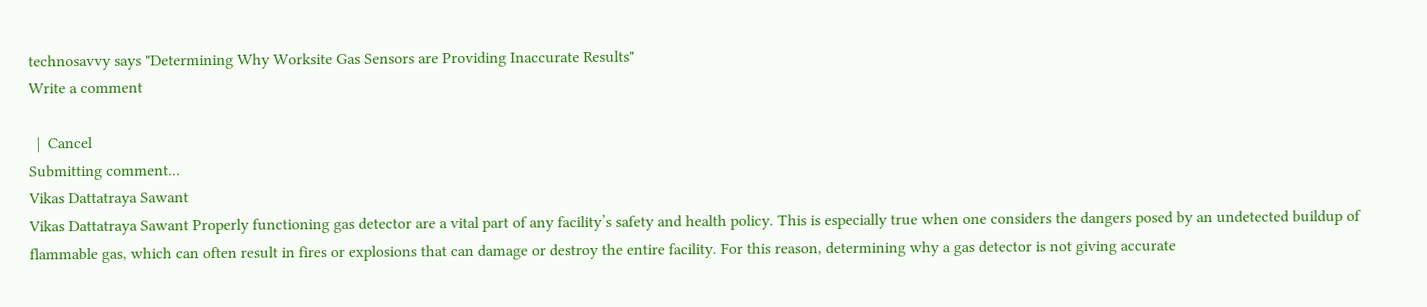technosavvy says "Determining Why Worksite Gas Sensors are Providing Inaccurate Results"
Write a comment

  |  Cancel
Submitting comment...
Vikas Dattatraya Sawant
Vikas Dattatraya Sawant Properly functioning gas detector are a vital part of any facility’s safety and health policy. This is especially true when one considers the dangers posed by an undetected buildup of flammable gas, which can often result in fires or explosions that can damage or destroy the entire facility. For this reason, determining why a gas detector is not giving accurate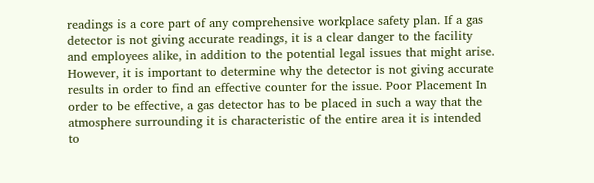readings is a core part of any comprehensive workplace safety plan. If a gas detector is not giving accurate readings, it is a clear danger to the facility and employees alike, in addition to the potential legal issues that might arise. However, it is important to determine why the detector is not giving accurate results in order to find an effective counter for the issue. Poor Placement In order to be effective, a gas detector has to be placed in such a way that the atmosphere surrounding it is characteristic of the entire area it is intended to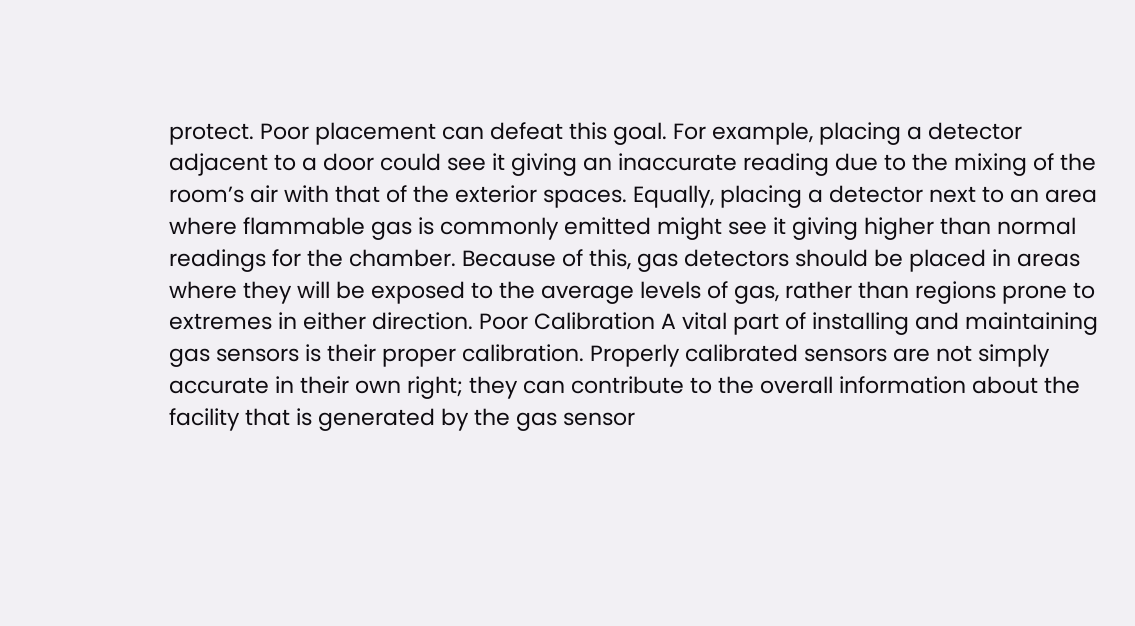protect. Poor placement can defeat this goal. For example, placing a detector adjacent to a door could see it giving an inaccurate reading due to the mixing of the room’s air with that of the exterior spaces. Equally, placing a detector next to an area where flammable gas is commonly emitted might see it giving higher than normal readings for the chamber. Because of this, gas detectors should be placed in areas where they will be exposed to the average levels of gas, rather than regions prone to extremes in either direction. Poor Calibration A vital part of installing and maintaining gas sensors is their proper calibration. Properly calibrated sensors are not simply accurate in their own right; they can contribute to the overall information about the facility that is generated by the gas sensor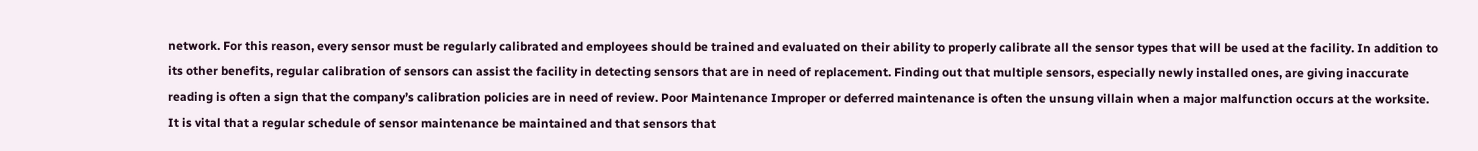network. For this reason, every sensor must be regularly calibrated and employees should be trained and evaluated on their ability to properly calibrate all the sensor types that will be used at the facility. In addition to its other benefits, regular calibration of sensors can assist the facility in detecting sensors that are in need of replacement. Finding out that multiple sensors, especially newly installed ones, are giving inaccurate reading is often a sign that the company’s calibration policies are in need of review. Poor Maintenance Improper or deferred maintenance is often the unsung villain when a major malfunction occurs at the worksite. It is vital that a regular schedule of sensor maintenance be maintained and that sensors that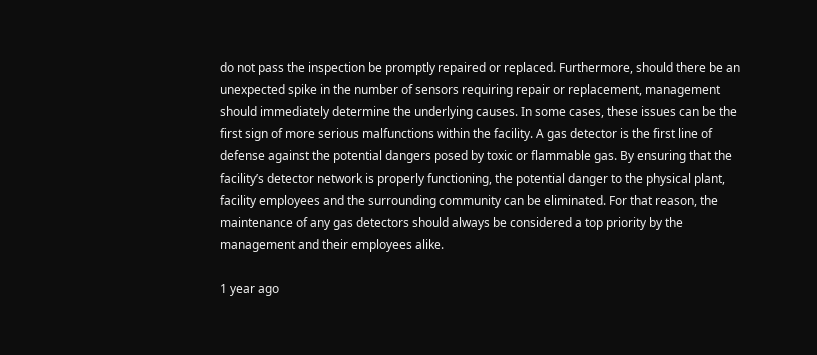do not pass the inspection be promptly repaired or replaced. Furthermore, should there be an unexpected spike in the number of sensors requiring repair or replacement, management should immediately determine the underlying causes. In some cases, these issues can be the first sign of more serious malfunctions within the facility. A gas detector is the first line of defense against the potential dangers posed by toxic or flammable gas. By ensuring that the facility’s detector network is properly functioning, the potential danger to the physical plant, facility employees and the surrounding community can be eliminated. For that reason, the maintenance of any gas detectors should always be considered a top priority by the management and their employees alike.

1 year ago